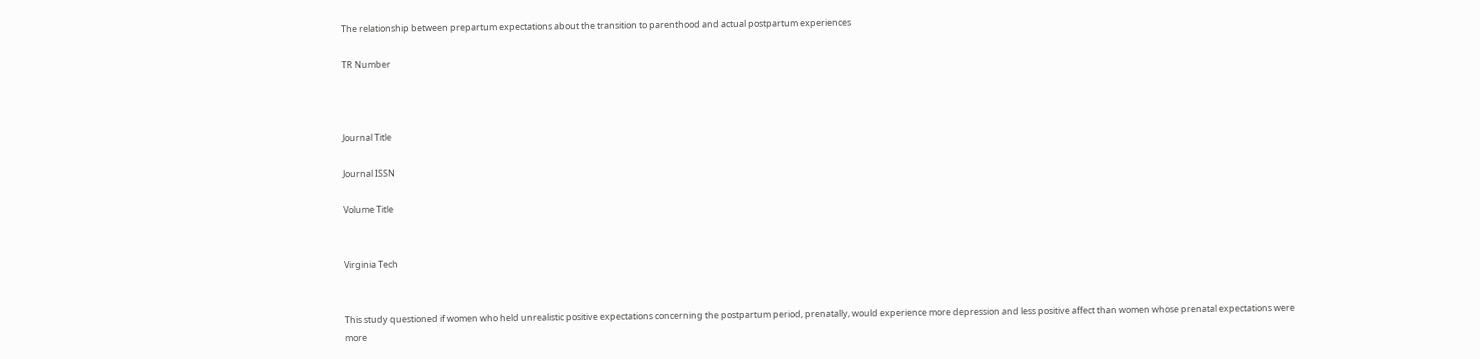The relationship between prepartum expectations about the transition to parenthood and actual postpartum experiences

TR Number



Journal Title

Journal ISSN

Volume Title


Virginia Tech


This study questioned if women who held unrealistic positive expectations concerning the postpartum period, prenatally, would experience more depression and less positive affect than women whose prenatal expectations were more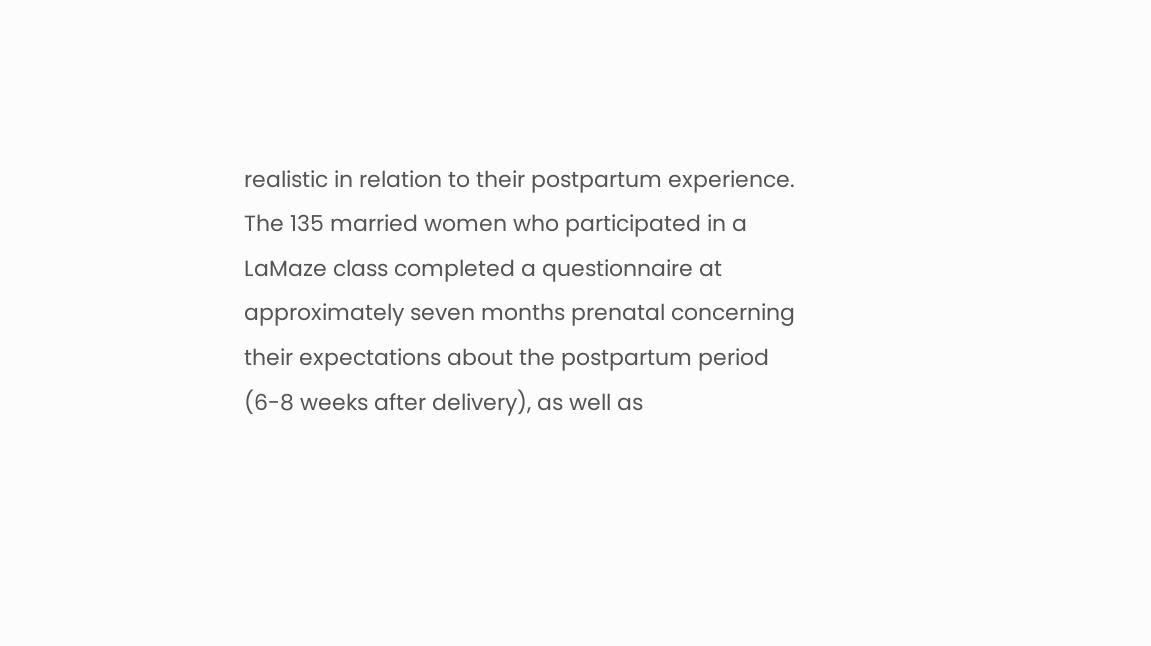realistic in relation to their postpartum experience. The 135 married women who participated in a LaMaze class completed a questionnaire at approximately seven months prenatal concerning their expectations about the postpartum period (6-8 weeks after delivery), as well as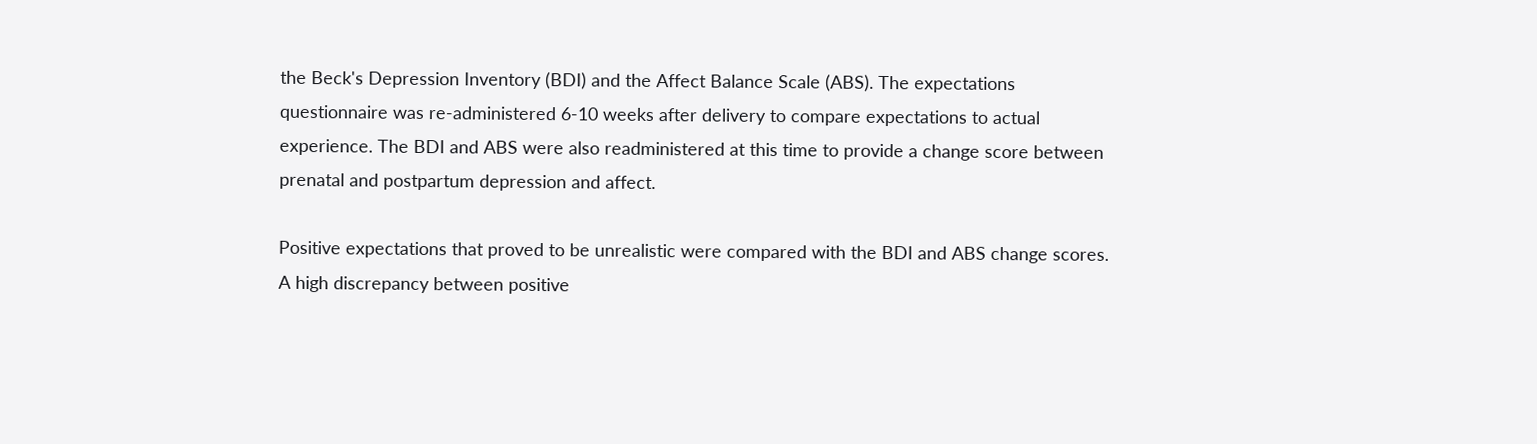the Beck's Depression Inventory (BDI) and the Affect Balance Scale (ABS). The expectations questionnaire was re-administered 6-10 weeks after delivery to compare expectations to actual experience. The BDI and ABS were also readministered at this time to provide a change score between prenatal and postpartum depression and affect.

Positive expectations that proved to be unrealistic were compared with the BDI and ABS change scores. A high discrepancy between positive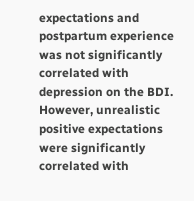expectations and postpartum experience was not significantly correlated with depression on the BDI. However, unrealistic positive expectations were significantly correlated with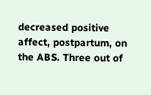decreased positive affect, postpartum, on the ABS. Three out of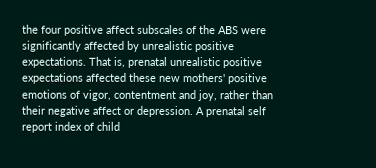the four positive affect subscales of the ABS were significantly affected by unrealistic positive expectations. That is, prenatal unrealistic positive expectations affected these new mothers' positive emotions of vigor, contentment and joy, rather than their negative affect or depression. A prenatal self report index of child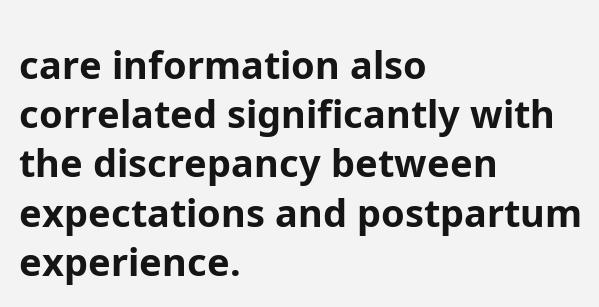care information also correlated significantly with the discrepancy between expectations and postpartum experience.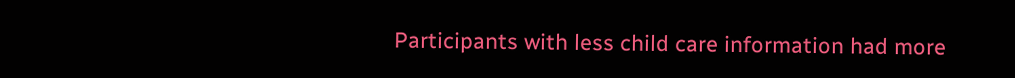Participants with less child care information had more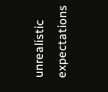unrealistic expectations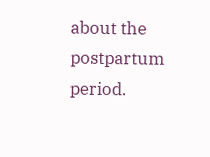about the postpartum period.